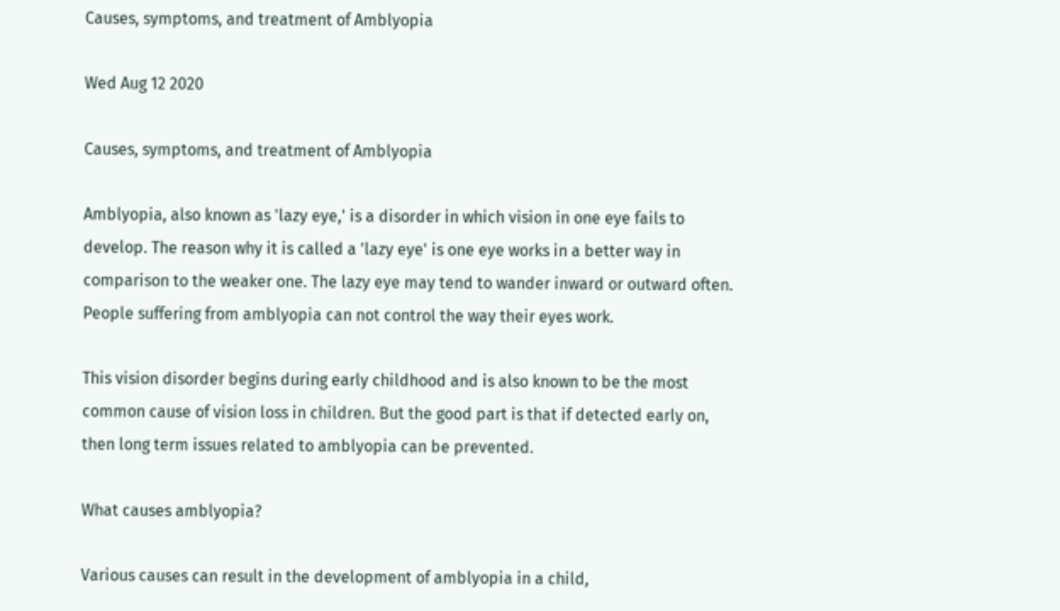Causes, symptoms, and treatment of Amblyopia

Wed Aug 12 2020

Causes, symptoms, and treatment of Amblyopia

Amblyopia, also known as 'lazy eye,' is a disorder in which vision in one eye fails to develop. The reason why it is called a 'lazy eye' is one eye works in a better way in comparison to the weaker one. The lazy eye may tend to wander inward or outward often. People suffering from amblyopia can not control the way their eyes work.

This vision disorder begins during early childhood and is also known to be the most common cause of vision loss in children. But the good part is that if detected early on, then long term issues related to amblyopia can be prevented.

What causes amblyopia?

Various causes can result in the development of amblyopia in a child,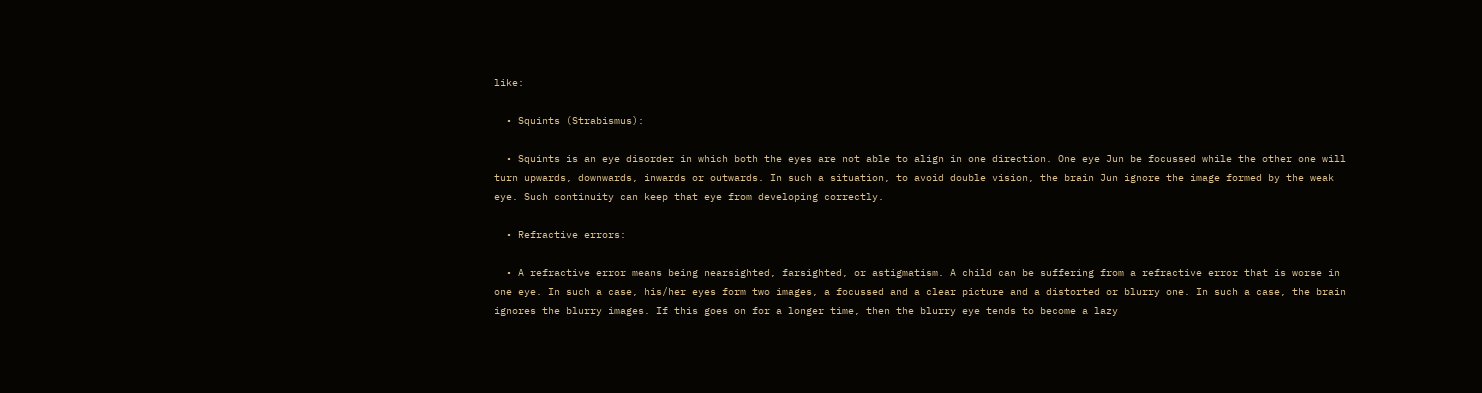like:

  • Squints (Strabismus):

  • Squints is an eye disorder in which both the eyes are not able to align in one direction. One eye Jun be focussed while the other one will turn upwards, downwards, inwards or outwards. In such a situation, to avoid double vision, the brain Jun ignore the image formed by the weak eye. Such continuity can keep that eye from developing correctly.

  • Refractive errors:

  • A refractive error means being nearsighted, farsighted, or astigmatism. A child can be suffering from a refractive error that is worse in one eye. In such a case, his/her eyes form two images, a focussed and a clear picture and a distorted or blurry one. In such a case, the brain ignores the blurry images. If this goes on for a longer time, then the blurry eye tends to become a lazy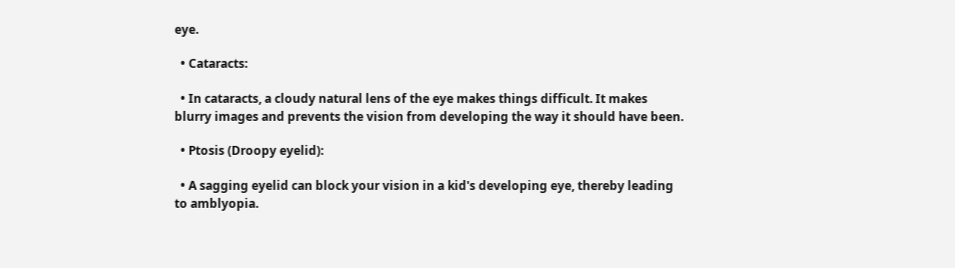eye.

  • Cataracts:

  • In cataracts, a cloudy natural lens of the eye makes things difficult. It makes blurry images and prevents the vision from developing the way it should have been.

  • Ptosis (Droopy eyelid):

  • A sagging eyelid can block your vision in a kid's developing eye, thereby leading to amblyopia.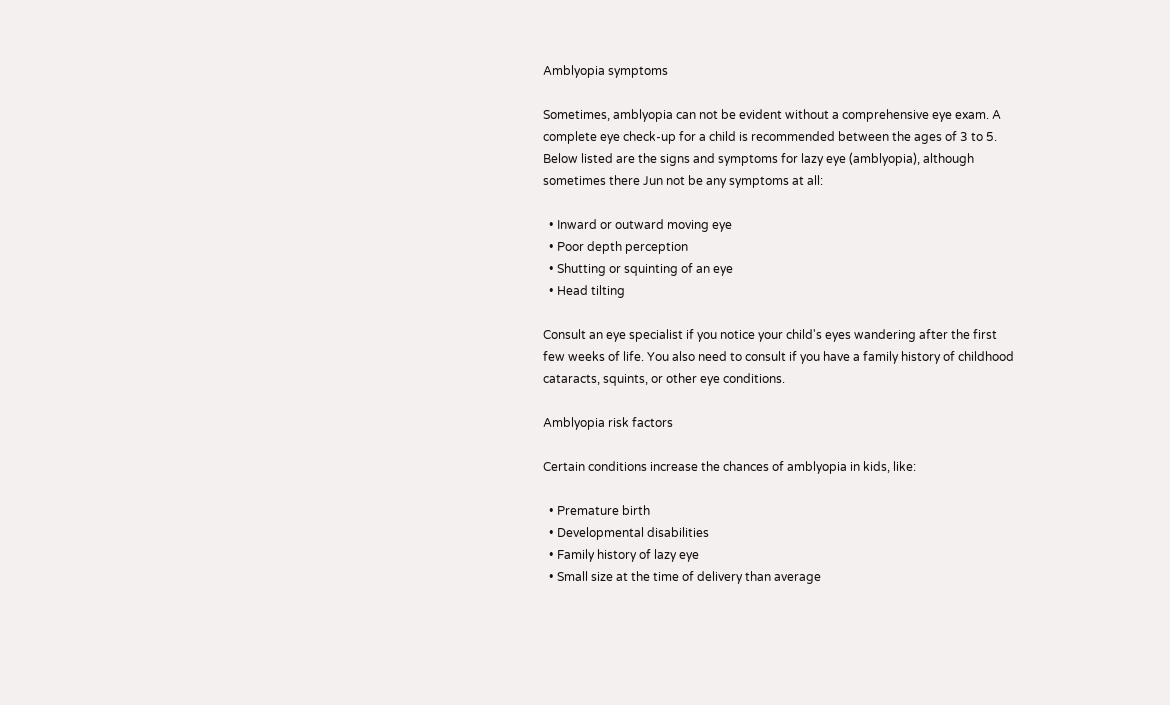Amblyopia symptoms

Sometimes, amblyopia can not be evident without a comprehensive eye exam. A complete eye check-up for a child is recommended between the ages of 3 to 5. Below listed are the signs and symptoms for lazy eye (amblyopia), although sometimes there Jun not be any symptoms at all:

  • Inward or outward moving eye
  • Poor depth perception
  • Shutting or squinting of an eye
  • Head tilting

Consult an eye specialist if you notice your child's eyes wandering after the first few weeks of life. You also need to consult if you have a family history of childhood cataracts, squints, or other eye conditions.

Amblyopia risk factors

Certain conditions increase the chances of amblyopia in kids, like:

  • Premature birth
  • Developmental disabilities
  • Family history of lazy eye
  • Small size at the time of delivery than average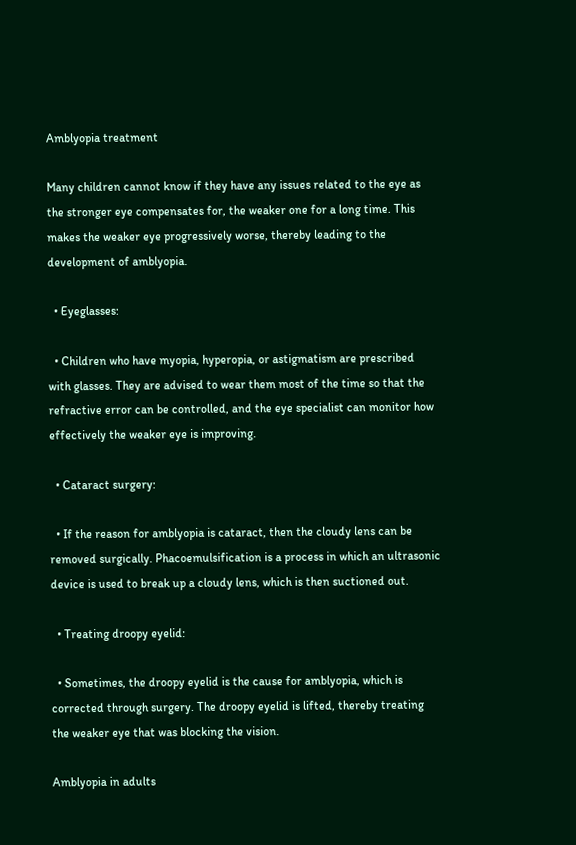Amblyopia treatment

Many children cannot know if they have any issues related to the eye as the stronger eye compensates for, the weaker one for a long time. This makes the weaker eye progressively worse, thereby leading to the development of amblyopia.

  • Eyeglasses:

  • Children who have myopia, hyperopia, or astigmatism are prescribed with glasses. They are advised to wear them most of the time so that the refractive error can be controlled, and the eye specialist can monitor how effectively the weaker eye is improving.

  • Cataract surgery:

  • If the reason for amblyopia is cataract, then the cloudy lens can be removed surgically. Phacoemulsification is a process in which an ultrasonic device is used to break up a cloudy lens, which is then suctioned out.

  • Treating droopy eyelid:

  • Sometimes, the droopy eyelid is the cause for amblyopia, which is corrected through surgery. The droopy eyelid is lifted, thereby treating the weaker eye that was blocking the vision.

Amblyopia in adults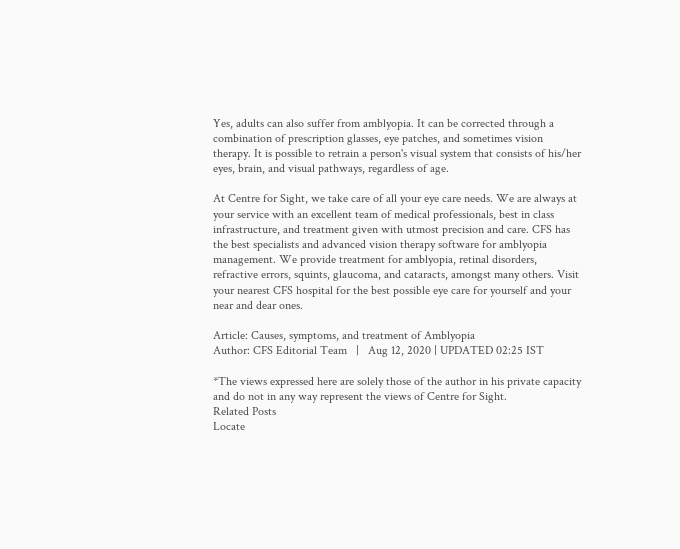Yes, adults can also suffer from amblyopia. It can be corrected through a combination of prescription glasses, eye patches, and sometimes vision therapy. It is possible to retrain a person's visual system that consists of his/her eyes, brain, and visual pathways, regardless of age.

At Centre for Sight, we take care of all your eye care needs. We are always at your service with an excellent team of medical professionals, best in class infrastructure, and treatment given with utmost precision and care. CFS has the best specialists and advanced vision therapy software for amblyopia management. We provide treatment for amblyopia, retinal disorders, refractive errors, squints, glaucoma, and cataracts, amongst many others. Visit your nearest CFS hospital for the best possible eye care for yourself and your near and dear ones.

Article: Causes, symptoms, and treatment of Amblyopia
Author: CFS Editorial Team   |   Aug 12, 2020 | UPDATED 02:25 IST

*The views expressed here are solely those of the author in his private capacity and do not in any way represent the views of Centre for Sight.
Related Posts
Locate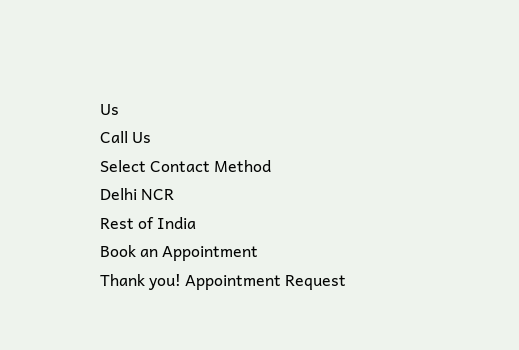Us
Call Us
Select Contact Method
Delhi NCR
Rest of India
Book an Appointment
Thank you! Appointment Request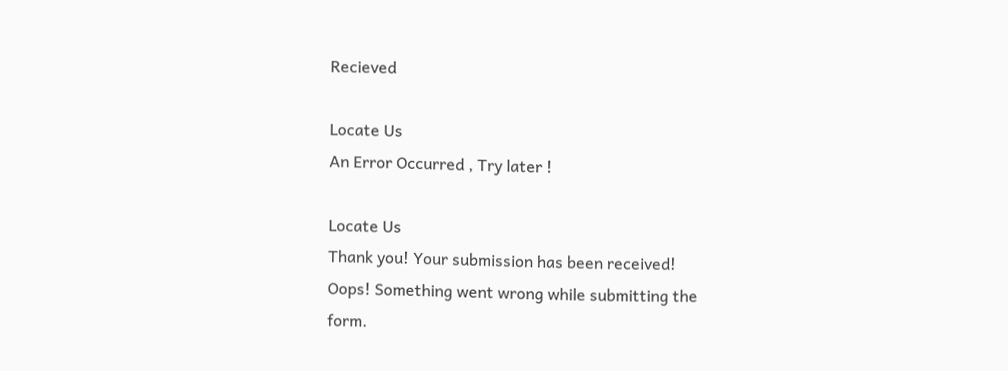Recieved

Locate Us
An Error Occurred , Try later !

Locate Us
Thank you! Your submission has been received!
Oops! Something went wrong while submitting the form.